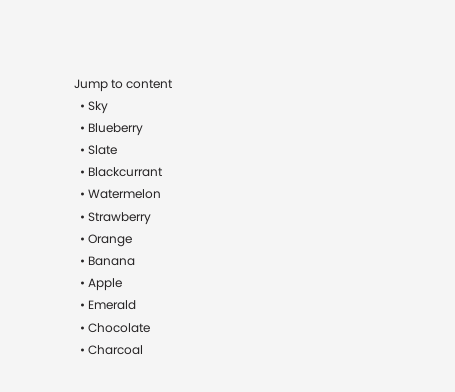Jump to content
  • Sky
  • Blueberry
  • Slate
  • Blackcurrant
  • Watermelon
  • Strawberry
  • Orange
  • Banana
  • Apple
  • Emerald
  • Chocolate
  • Charcoal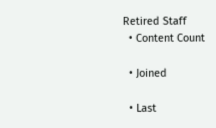Retired Staff
  • Content Count

  • Joined

  • Last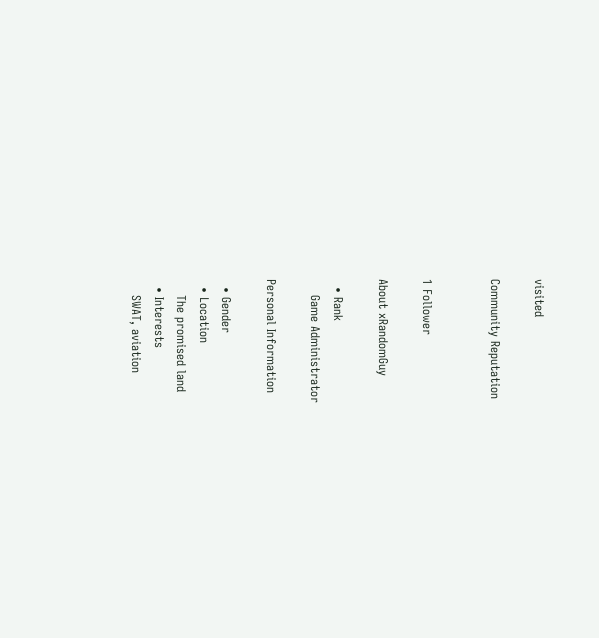visited

Community Reputation


1 Follower

About xRandomGuy

  • Rank
    Game Administrator

Personal Information

  • Gender
  • Location
    The promised land
  • Interests
    SWAT, aviation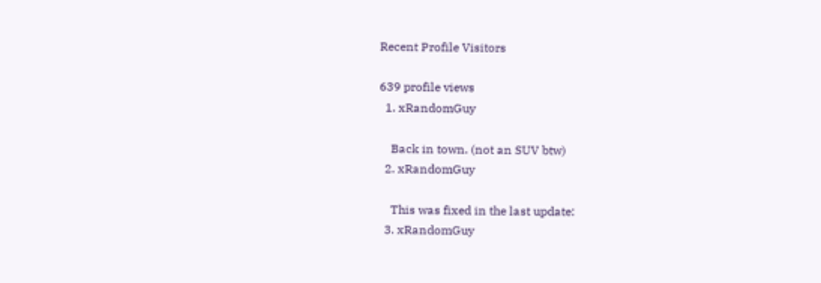Recent Profile Visitors

639 profile views
  1. xRandomGuy

    Back in town. (not an SUV btw)
  2. xRandomGuy

    This was fixed in the last update:
  3. xRandomGuy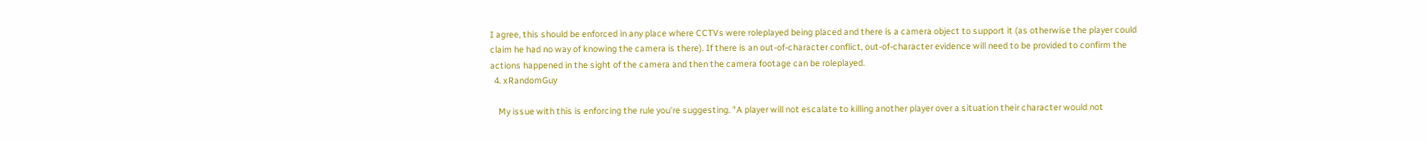I agree, this should be enforced in any place where CCTVs were roleplayed being placed and there is a camera object to support it (as otherwise the player could claim he had no way of knowing the camera is there). If there is an out-of-character conflict, out-of-character evidence will need to be provided to confirm the actions happened in the sight of the camera and then the camera footage can be roleplayed.
  4. xRandomGuy

    My issue with this is enforcing the rule you're suggesting. "A player will not escalate to killing another player over a situation their character would not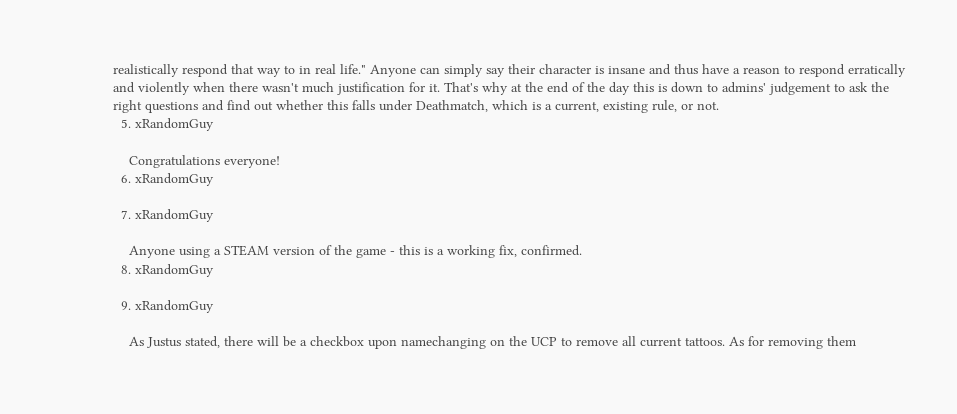realistically respond that way to in real life." Anyone can simply say their character is insane and thus have a reason to respond erratically and violently when there wasn't much justification for it. That's why at the end of the day this is down to admins' judgement to ask the right questions and find out whether this falls under Deathmatch, which is a current, existing rule, or not.
  5. xRandomGuy

    Congratulations everyone!
  6. xRandomGuy

  7. xRandomGuy

    Anyone using a STEAM version of the game - this is a working fix, confirmed.
  8. xRandomGuy

  9. xRandomGuy

    As Justus stated, there will be a checkbox upon namechanging on the UCP to remove all current tattoos. As for removing them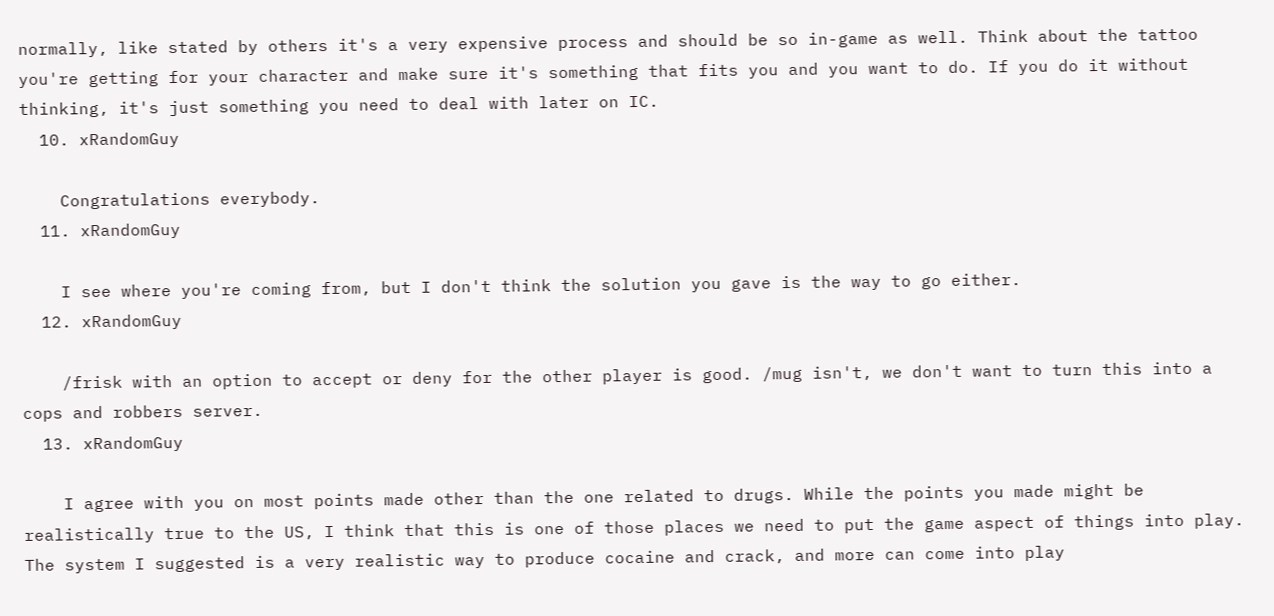normally, like stated by others it's a very expensive process and should be so in-game as well. Think about the tattoo you're getting for your character and make sure it's something that fits you and you want to do. If you do it without thinking, it's just something you need to deal with later on IC.
  10. xRandomGuy

    Congratulations everybody.
  11. xRandomGuy

    I see where you're coming from, but I don't think the solution you gave is the way to go either.
  12. xRandomGuy

    /frisk with an option to accept or deny for the other player is good. /mug isn't, we don't want to turn this into a cops and robbers server.
  13. xRandomGuy

    I agree with you on most points made other than the one related to drugs. While the points you made might be realistically true to the US, I think that this is one of those places we need to put the game aspect of things into play. The system I suggested is a very realistic way to produce cocaine and crack, and more can come into play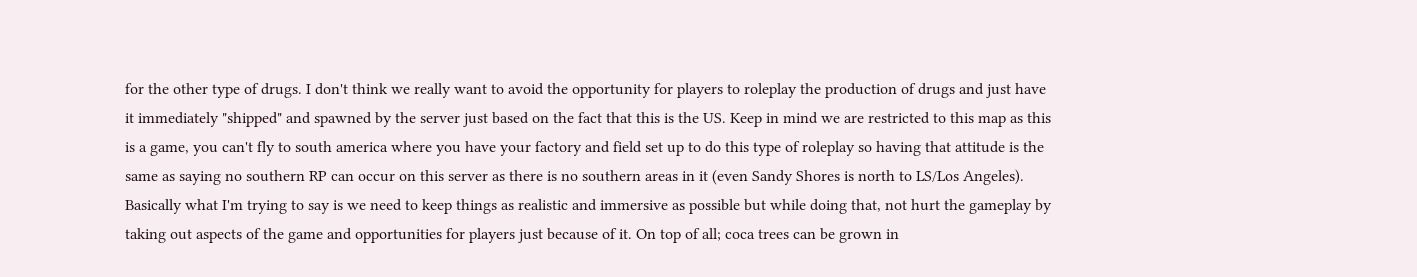for the other type of drugs. I don't think we really want to avoid the opportunity for players to roleplay the production of drugs and just have it immediately "shipped" and spawned by the server just based on the fact that this is the US. Keep in mind we are restricted to this map as this is a game, you can't fly to south america where you have your factory and field set up to do this type of roleplay so having that attitude is the same as saying no southern RP can occur on this server as there is no southern areas in it (even Sandy Shores is north to LS/Los Angeles). Basically what I'm trying to say is we need to keep things as realistic and immersive as possible but while doing that, not hurt the gameplay by taking out aspects of the game and opportunities for players just because of it. On top of all; coca trees can be grown in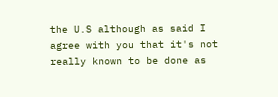the U.S although as said I agree with you that it's not really known to be done as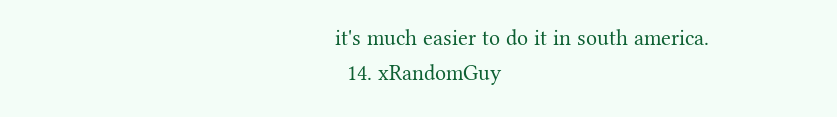it's much easier to do it in south america.
  14. xRandomGuy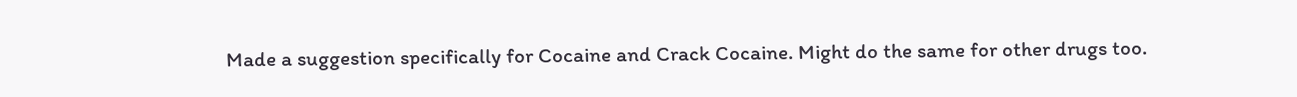Made a suggestion specifically for Cocaine and Crack Cocaine. Might do the same for other drugs too.